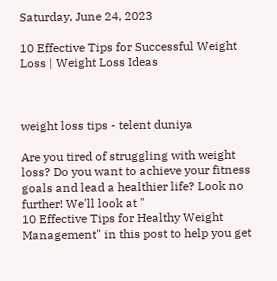Saturday, June 24, 2023

10 Effective Tips for Successful Weight Loss | Weight Loss Ideas



weight loss tips - telent duniya

Are you tired of struggling with weight loss? Do you want to achieve your fitness goals and lead a healthier life? Look no further! We'll look at "
10 Effective Tips for Healthy Weight Management" in this post to help you get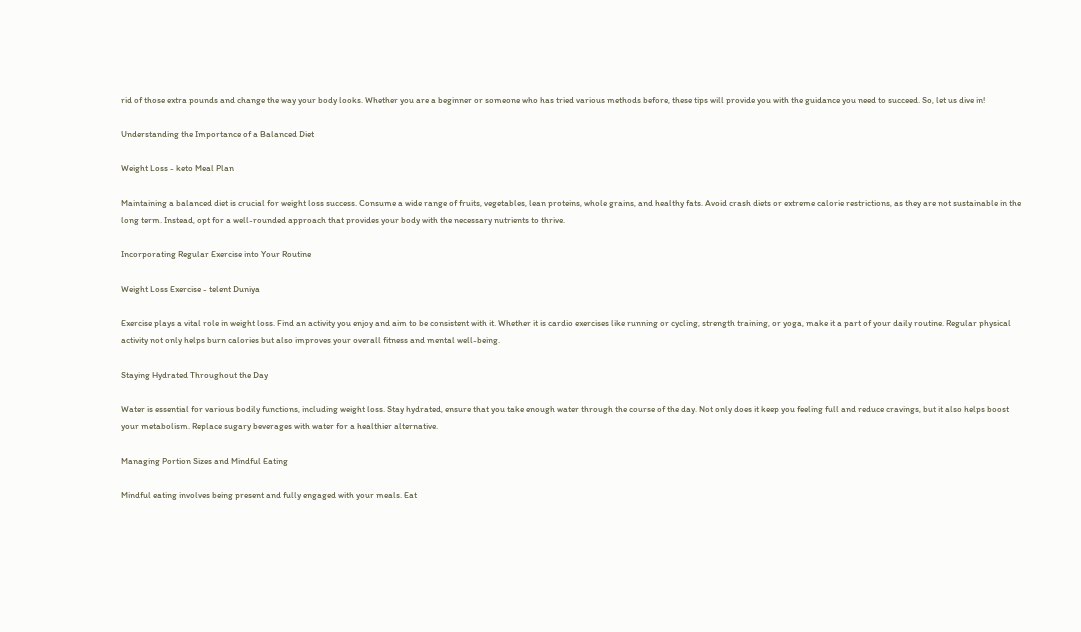rid of those extra pounds and change the way your body looks. Whether you are a beginner or someone who has tried various methods before, these tips will provide you with the guidance you need to succeed. So, let us dive in!

Understanding the Importance of a Balanced Diet

Weight Loss - keto Meal Plan

Maintaining a balanced diet is crucial for weight loss success. Consume a wide range of fruits, vegetables, lean proteins, whole grains, and healthy fats. Avoid crash diets or extreme calorie restrictions, as they are not sustainable in the long term. Instead, opt for a well-rounded approach that provides your body with the necessary nutrients to thrive.

Incorporating Regular Exercise into Your Routine

Weight Loss Exercise - telent Duniya

Exercise plays a vital role in weight loss. Find an activity you enjoy and aim to be consistent with it. Whether it is cardio exercises like running or cycling, strength training, or yoga, make it a part of your daily routine. Regular physical activity not only helps burn calories but also improves your overall fitness and mental well-being.

Staying Hydrated Throughout the Day

Water is essential for various bodily functions, including weight loss. Stay hydrated, ensure that you take enough water through the course of the day. Not only does it keep you feeling full and reduce cravings, but it also helps boost your metabolism. Replace sugary beverages with water for a healthier alternative.

Managing Portion Sizes and Mindful Eating

Mindful eating involves being present and fully engaged with your meals. Eat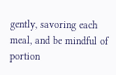gently, savoring each meal, and be mindful of portion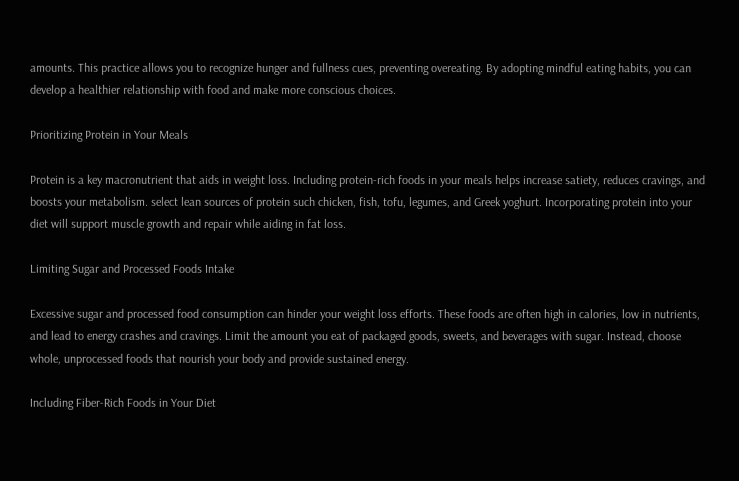amounts. This practice allows you to recognize hunger and fullness cues, preventing overeating. By adopting mindful eating habits, you can develop a healthier relationship with food and make more conscious choices.

Prioritizing Protein in Your Meals

Protein is a key macronutrient that aids in weight loss. Including protein-rich foods in your meals helps increase satiety, reduces cravings, and boosts your metabolism. select lean sources of protein such chicken, fish, tofu, legumes, and Greek yoghurt. Incorporating protein into your diet will support muscle growth and repair while aiding in fat loss.

Limiting Sugar and Processed Foods Intake

Excessive sugar and processed food consumption can hinder your weight loss efforts. These foods are often high in calories, low in nutrients, and lead to energy crashes and cravings. Limit the amount you eat of packaged goods, sweets, and beverages with sugar. Instead, choose whole, unprocessed foods that nourish your body and provide sustained energy.

Including Fiber-Rich Foods in Your Diet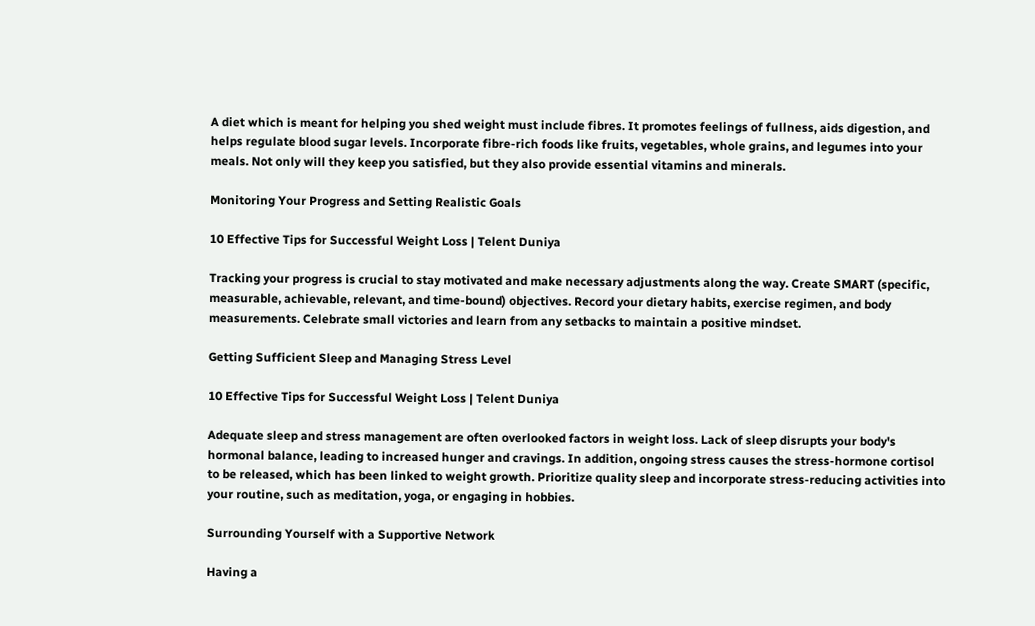A diet which is meant for helping you shed weight must include fibres. It promotes feelings of fullness, aids digestion, and helps regulate blood sugar levels. Incorporate fibre-rich foods like fruits, vegetables, whole grains, and legumes into your meals. Not only will they keep you satisfied, but they also provide essential vitamins and minerals.

Monitoring Your Progress and Setting Realistic Goals

10 Effective Tips for Successful Weight Loss | Telent Duniya

Tracking your progress is crucial to stay motivated and make necessary adjustments along the way. Create SMART (specific, measurable, achievable, relevant, and time-bound) objectives. Record your dietary habits, exercise regimen, and body measurements. Celebrate small victories and learn from any setbacks to maintain a positive mindset.

Getting Sufficient Sleep and Managing Stress Level

10 Effective Tips for Successful Weight Loss | Telent Duniya

Adequate sleep and stress management are often overlooked factors in weight loss. Lack of sleep disrupts your body's hormonal balance, leading to increased hunger and cravings. In addition, ongoing stress causes the stress-hormone cortisol to be released, which has been linked to weight growth. Prioritize quality sleep and incorporate stress-reducing activities into your routine, such as meditation, yoga, or engaging in hobbies.

Surrounding Yourself with a Supportive Network

Having a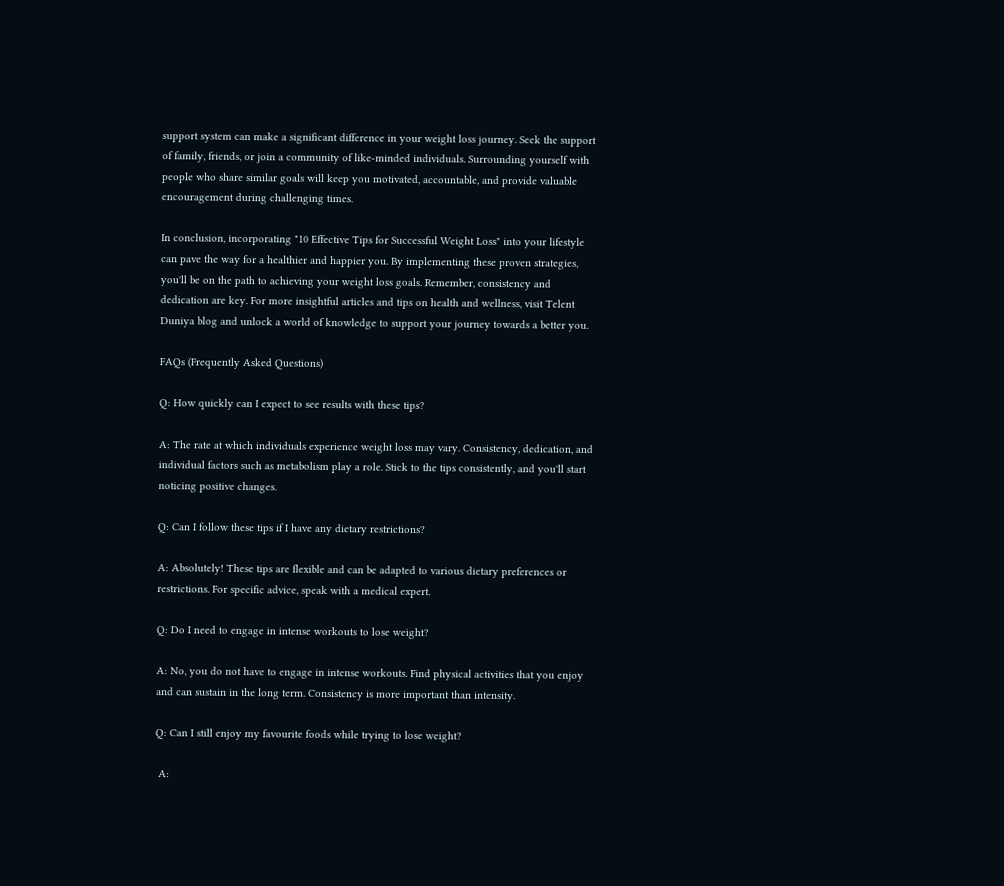support system can make a significant difference in your weight loss journey. Seek the support of family, friends, or join a community of like-minded individuals. Surrounding yourself with people who share similar goals will keep you motivated, accountable, and provide valuable encouragement during challenging times.

In conclusion, incorporating "10 Effective Tips for Successful Weight Loss" into your lifestyle can pave the way for a healthier and happier you. By implementing these proven strategies, you'll be on the path to achieving your weight loss goals. Remember, consistency and dedication are key. For more insightful articles and tips on health and wellness, visit Telent Duniya blog and unlock a world of knowledge to support your journey towards a better you.

FAQs (Frequently Asked Questions)

Q: How quickly can I expect to see results with these tips?

A: The rate at which individuals experience weight loss may vary. Consistency, dedication, and individual factors such as metabolism play a role. Stick to the tips consistently, and you'll start noticing positive changes.

Q: Can I follow these tips if I have any dietary restrictions?

A: Absolutely! These tips are flexible and can be adapted to various dietary preferences or restrictions. For specific advice, speak with a medical expert.

Q: Do I need to engage in intense workouts to lose weight?

A: No, you do not have to engage in intense workouts. Find physical activities that you enjoy and can sustain in the long term. Consistency is more important than intensity.

Q: Can I still enjoy my favourite foods while trying to lose weight?

 A: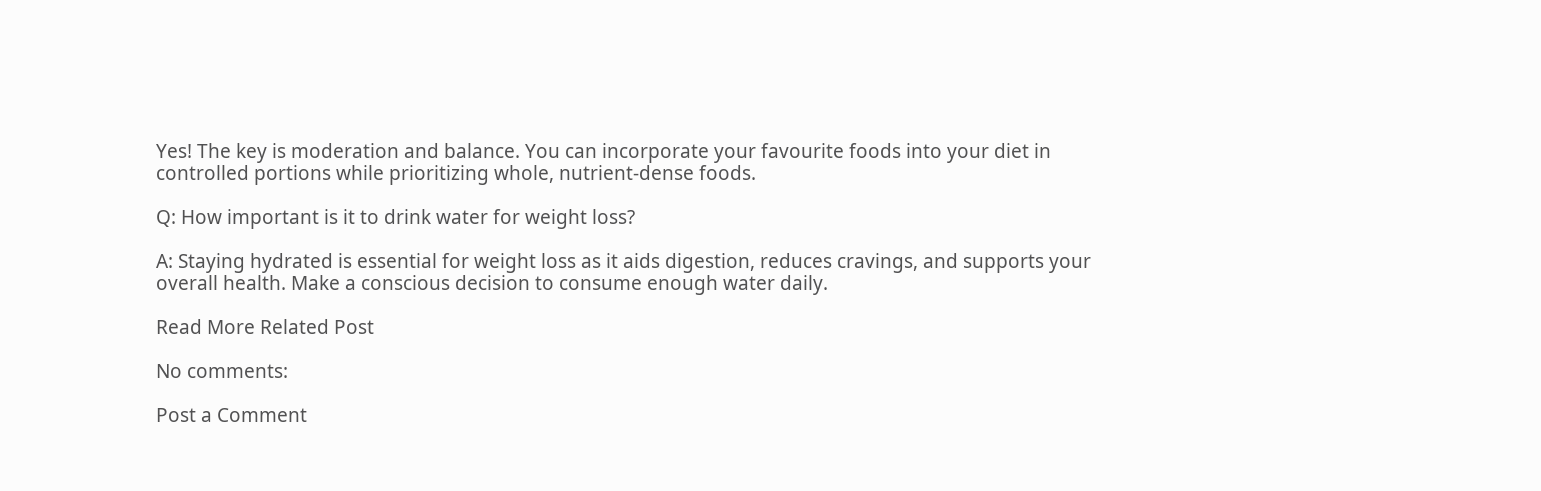Yes! The key is moderation and balance. You can incorporate your favourite foods into your diet in controlled portions while prioritizing whole, nutrient-dense foods.

Q: How important is it to drink water for weight loss?

A: Staying hydrated is essential for weight loss as it aids digestion, reduces cravings, and supports your overall health. Make a conscious decision to consume enough water daily.

Read More Related Post

No comments:

Post a Comment